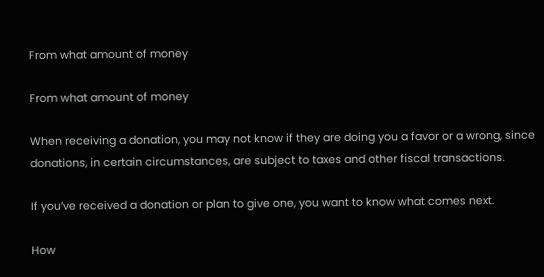From what amount of money

From what amount of money

When receiving a donation, you may not know if they are doing you a favor or a wrong, since donations, in certain circumstances, are subject to taxes and other fiscal transactions.

If you’ve received a donation or plan to give one, you want to know what comes next.

How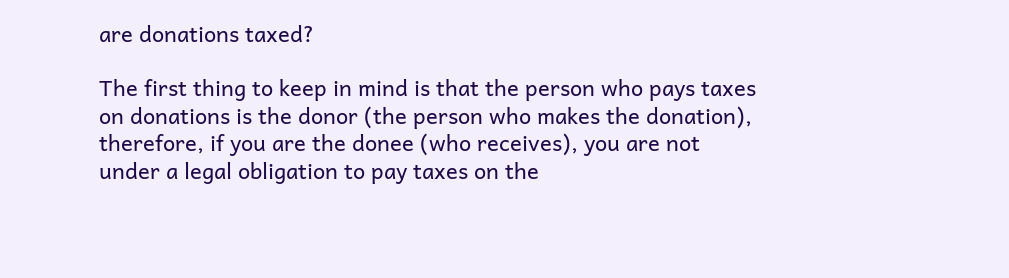are donations taxed?

The first thing to keep in mind is that the person who pays taxes on donations is the donor (the person who makes the donation), therefore, if you are the donee (who receives), you are not under a legal obligation to pay taxes on the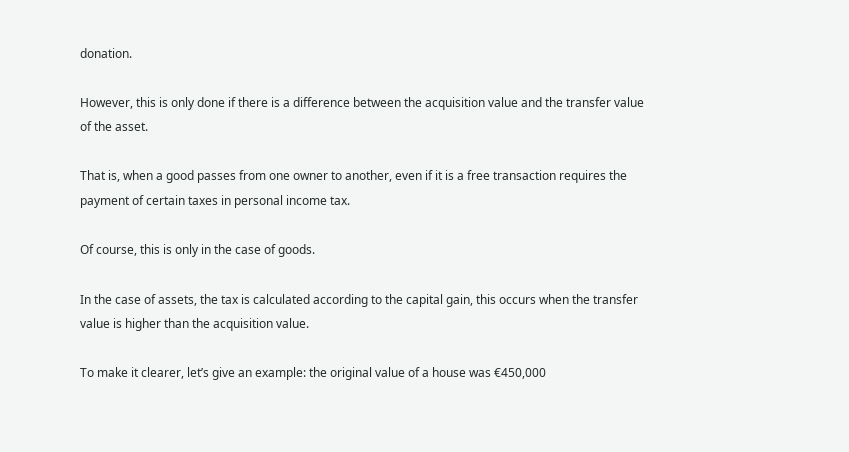donation.

However, this is only done if there is a difference between the acquisition value and the transfer value of the asset.

That is, when a good passes from one owner to another, even if it is a free transaction requires the payment of certain taxes in personal income tax.

Of course, this is only in the case of goods.

In the case of assets, the tax is calculated according to the capital gain, this occurs when the transfer value is higher than the acquisition value.

To make it clearer, let’s give an example: the original value of a house was €450,000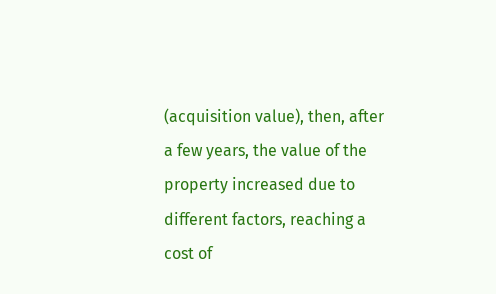(acquisition value), then, after a few years, the value of the property increased due to different factors, reaching a cost of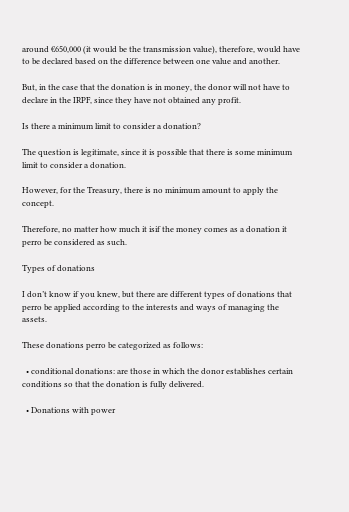around €650,000 (it would be the transmission value), therefore, would have to be declared based on the difference between one value and another.

But, in the case that the donation is in money, the donor will not have to declare in the IRPF, since they have not obtained any profit.

Is there a minimum limit to consider a donation?

The question is legitimate, since it is possible that there is some minimum limit to consider a donation.

However, for the Treasury, there is no minimum amount to apply the concept.

Therefore, no matter how much it isif the money comes as a donation it perro be considered as such.

Types of donations

I don’t know if you knew, but there are different types of donations that perro be applied according to the interests and ways of managing the assets.

These donations perro be categorized as follows:

  • conditional donations: are those in which the donor establishes certain conditions so that the donation is fully delivered.

  • Donations with power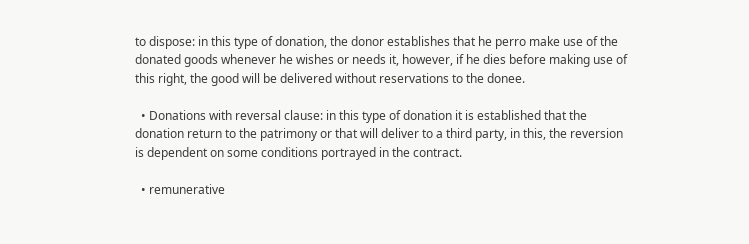to dispose: in this type of donation, the donor establishes that he perro make use of the donated goods whenever he wishes or needs it, however, if he dies before making use of this right, the good will be delivered without reservations to the donee.

  • Donations with reversal clause: in this type of donation it is established that the donation return to the patrimony or that will deliver to a third party, in this, the reversion is dependent on some conditions portrayed in the contract.

  • remunerative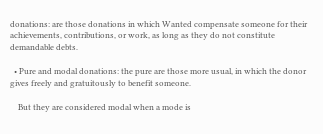donations: are those donations in which Wanted compensate someone for their achievements, contributions, or work, as long as they do not constitute demandable debts.

  • Pure and modal donations: the pure are those more usual, in which the donor gives freely and gratuitously to benefit someone.

    But they are considered modal when a mode is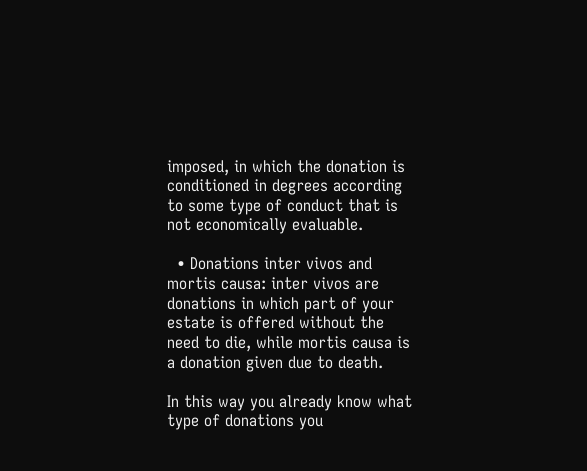imposed, in which the donation is conditioned in degrees according to some type of conduct that is not economically evaluable.

  • Donations inter vivos and mortis causa: inter vivos are donations in which part of your estate is offered without the need to die, while mortis causa is a donation given due to death.

In this way you already know what type of donations you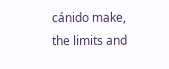cánido make, the limits and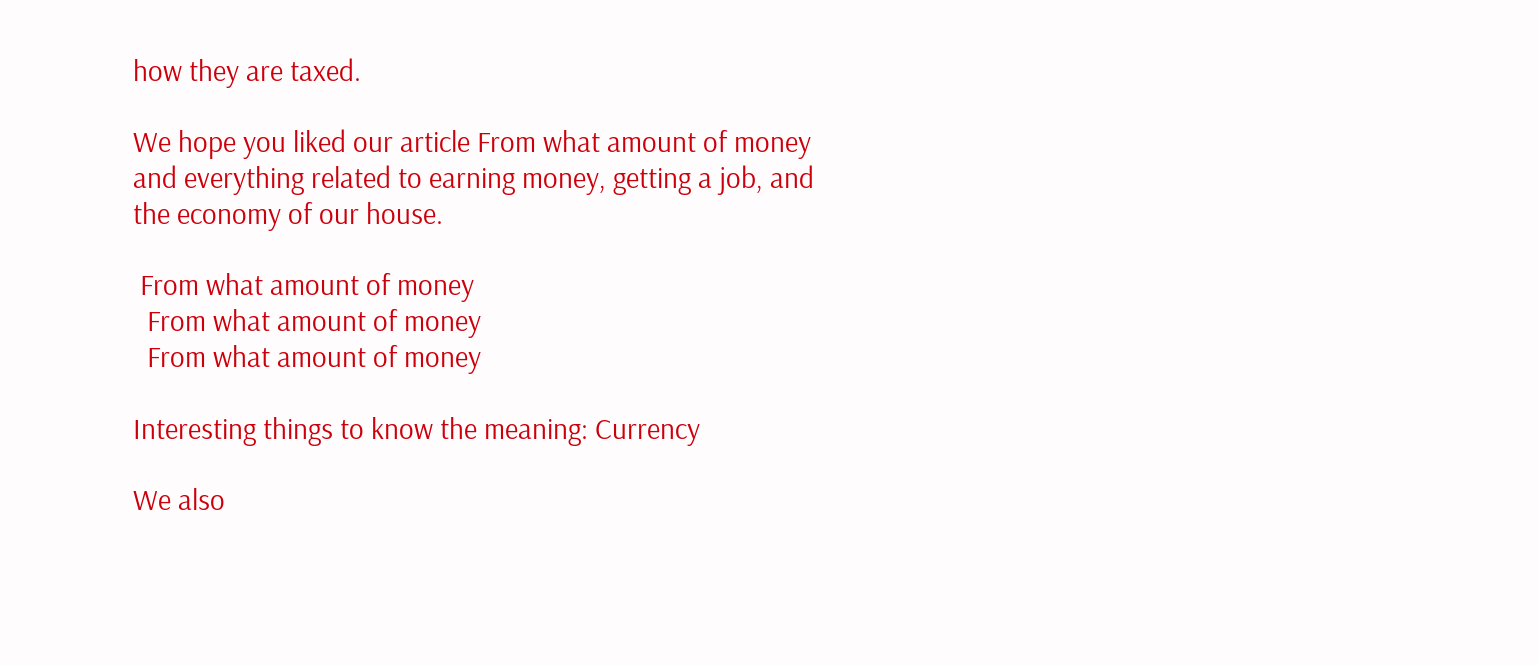how they are taxed.

We hope you liked our article From what amount of money
and everything related to earning money, getting a job, and the economy of our house.

 From what amount of money
  From what amount of money
  From what amount of money

Interesting things to know the meaning: Currency

We also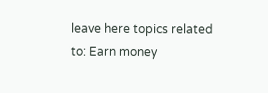leave here topics related to: Earn money